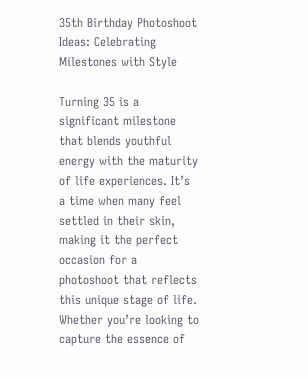35th Birthday Photoshoot Ideas: Celebrating Milestones with Style

Turning 35 is a significant milestone that blends youthful energy with the maturity of life experiences. It’s a time when many feel settled in their skin, making it the perfect occasion for a photoshoot that reflects this unique stage of life. Whether you’re looking to capture the essence of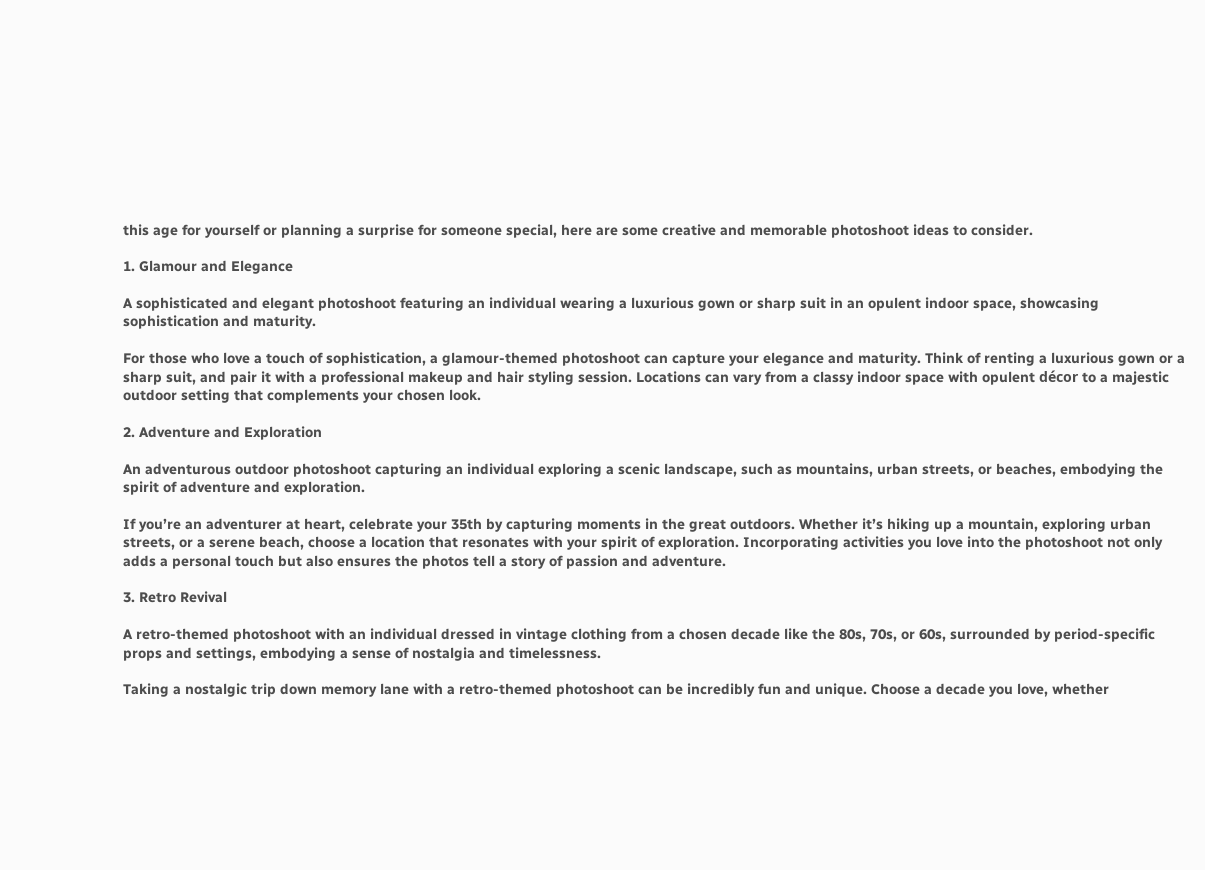this age for yourself or planning a surprise for someone special, here are some creative and memorable photoshoot ideas to consider.

1. Glamour and Elegance

A sophisticated and elegant photoshoot featuring an individual wearing a luxurious gown or sharp suit in an opulent indoor space, showcasing sophistication and maturity.

For those who love a touch of sophistication, a glamour-themed photoshoot can capture your elegance and maturity. Think of renting a luxurious gown or a sharp suit, and pair it with a professional makeup and hair styling session. Locations can vary from a classy indoor space with opulent décor to a majestic outdoor setting that complements your chosen look.

2. Adventure and Exploration

An adventurous outdoor photoshoot capturing an individual exploring a scenic landscape, such as mountains, urban streets, or beaches, embodying the spirit of adventure and exploration.

If you’re an adventurer at heart, celebrate your 35th by capturing moments in the great outdoors. Whether it’s hiking up a mountain, exploring urban streets, or a serene beach, choose a location that resonates with your spirit of exploration. Incorporating activities you love into the photoshoot not only adds a personal touch but also ensures the photos tell a story of passion and adventure.

3. Retro Revival

A retro-themed photoshoot with an individual dressed in vintage clothing from a chosen decade like the 80s, 70s, or 60s, surrounded by period-specific props and settings, embodying a sense of nostalgia and timelessness.

Taking a nostalgic trip down memory lane with a retro-themed photoshoot can be incredibly fun and unique. Choose a decade you love, whether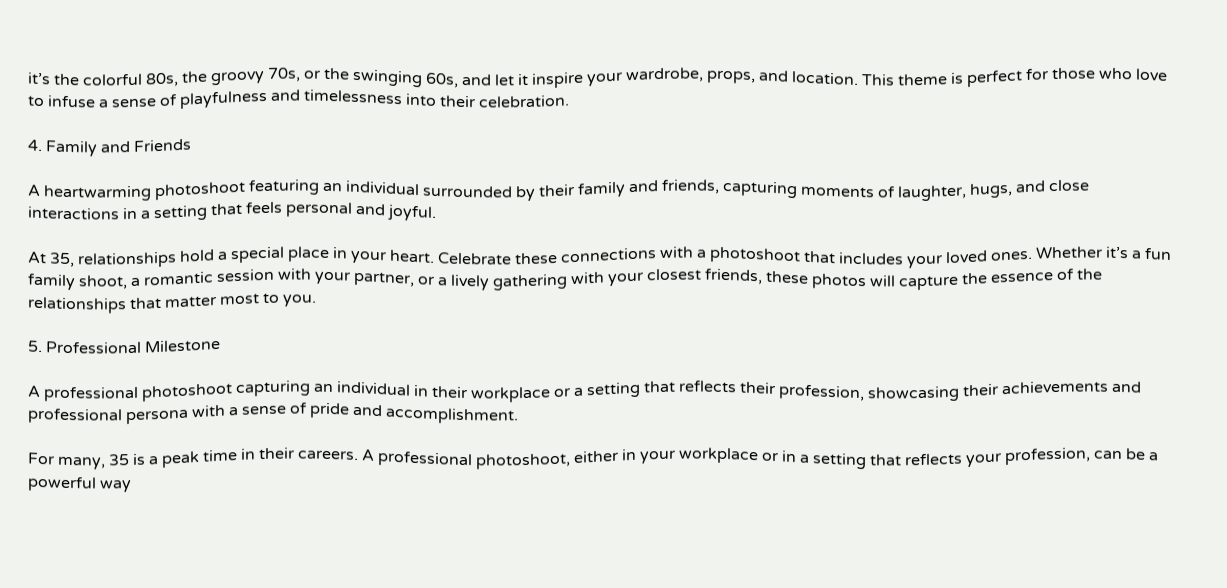it’s the colorful 80s, the groovy 70s, or the swinging 60s, and let it inspire your wardrobe, props, and location. This theme is perfect for those who love to infuse a sense of playfulness and timelessness into their celebration.

4. Family and Friends

A heartwarming photoshoot featuring an individual surrounded by their family and friends, capturing moments of laughter, hugs, and close interactions in a setting that feels personal and joyful.

At 35, relationships hold a special place in your heart. Celebrate these connections with a photoshoot that includes your loved ones. Whether it’s a fun family shoot, a romantic session with your partner, or a lively gathering with your closest friends, these photos will capture the essence of the relationships that matter most to you.

5. Professional Milestone

A professional photoshoot capturing an individual in their workplace or a setting that reflects their profession, showcasing their achievements and professional persona with a sense of pride and accomplishment.

For many, 35 is a peak time in their careers. A professional photoshoot, either in your workplace or in a setting that reflects your profession, can be a powerful way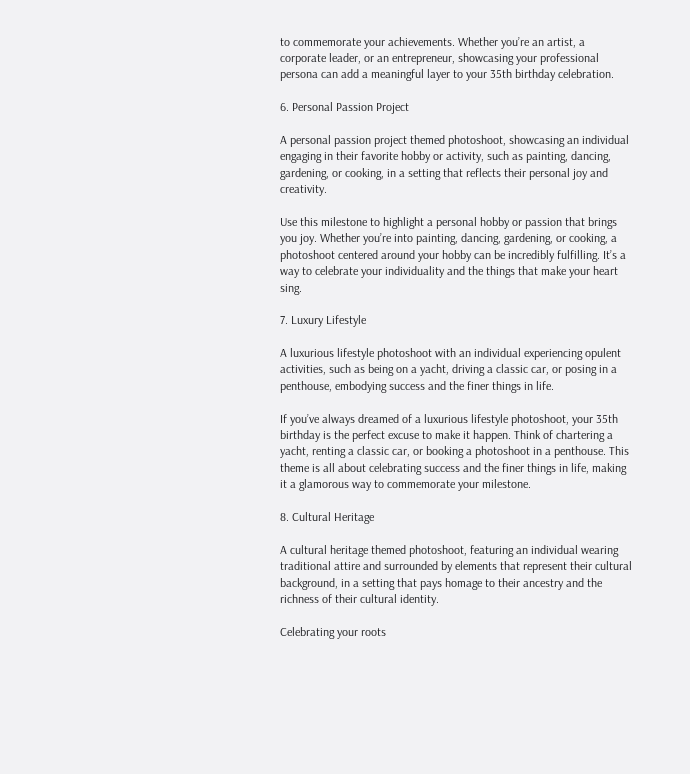to commemorate your achievements. Whether you’re an artist, a corporate leader, or an entrepreneur, showcasing your professional persona can add a meaningful layer to your 35th birthday celebration.

6. Personal Passion Project

A personal passion project themed photoshoot, showcasing an individual engaging in their favorite hobby or activity, such as painting, dancing, gardening, or cooking, in a setting that reflects their personal joy and creativity.

Use this milestone to highlight a personal hobby or passion that brings you joy. Whether you’re into painting, dancing, gardening, or cooking, a photoshoot centered around your hobby can be incredibly fulfilling. It’s a way to celebrate your individuality and the things that make your heart sing.

7. Luxury Lifestyle

A luxurious lifestyle photoshoot with an individual experiencing opulent activities, such as being on a yacht, driving a classic car, or posing in a penthouse, embodying success and the finer things in life.

If you’ve always dreamed of a luxurious lifestyle photoshoot, your 35th birthday is the perfect excuse to make it happen. Think of chartering a yacht, renting a classic car, or booking a photoshoot in a penthouse. This theme is all about celebrating success and the finer things in life, making it a glamorous way to commemorate your milestone.

8. Cultural Heritage

A cultural heritage themed photoshoot, featuring an individual wearing traditional attire and surrounded by elements that represent their cultural background, in a setting that pays homage to their ancestry and the richness of their cultural identity.

Celebrating your roots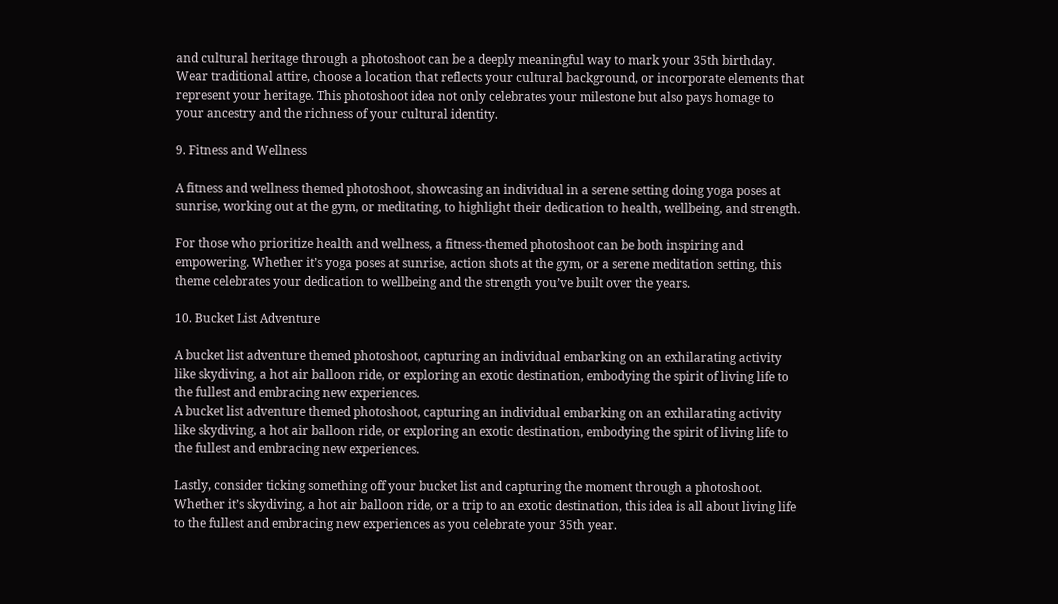and cultural heritage through a photoshoot can be a deeply meaningful way to mark your 35th birthday. Wear traditional attire, choose a location that reflects your cultural background, or incorporate elements that represent your heritage. This photoshoot idea not only celebrates your milestone but also pays homage to your ancestry and the richness of your cultural identity.

9. Fitness and Wellness

A fitness and wellness themed photoshoot, showcasing an individual in a serene setting doing yoga poses at sunrise, working out at the gym, or meditating, to highlight their dedication to health, wellbeing, and strength.

For those who prioritize health and wellness, a fitness-themed photoshoot can be both inspiring and empowering. Whether it’s yoga poses at sunrise, action shots at the gym, or a serene meditation setting, this theme celebrates your dedication to wellbeing and the strength you’ve built over the years.

10. Bucket List Adventure

A bucket list adventure themed photoshoot, capturing an individual embarking on an exhilarating activity like skydiving, a hot air balloon ride, or exploring an exotic destination, embodying the spirit of living life to the fullest and embracing new experiences.
A bucket list adventure themed photoshoot, capturing an individual embarking on an exhilarating activity like skydiving, a hot air balloon ride, or exploring an exotic destination, embodying the spirit of living life to the fullest and embracing new experiences.

Lastly, consider ticking something off your bucket list and capturing the moment through a photoshoot. Whether it’s skydiving, a hot air balloon ride, or a trip to an exotic destination, this idea is all about living life to the fullest and embracing new experiences as you celebrate your 35th year.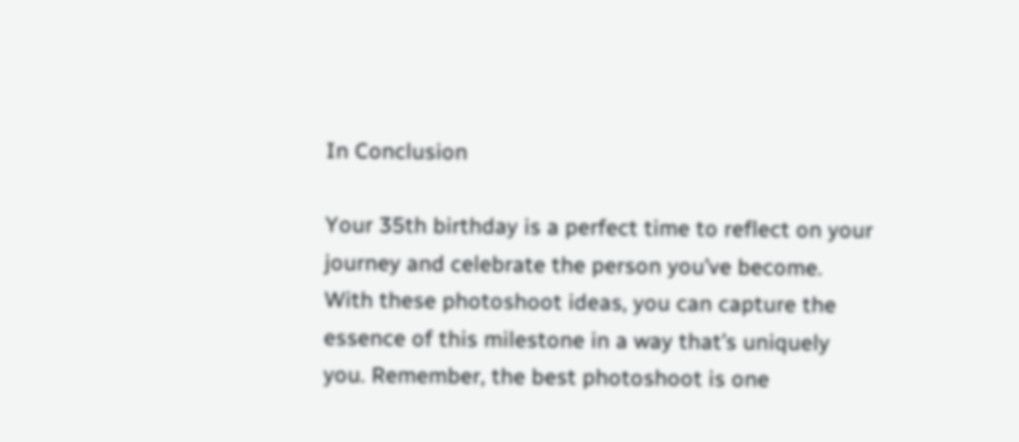In Conclusion

Your 35th birthday is a perfect time to reflect on your journey and celebrate the person you’ve become. With these photoshoot ideas, you can capture the essence of this milestone in a way that’s uniquely you. Remember, the best photoshoot is one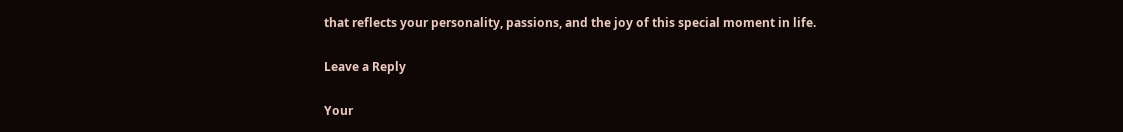that reflects your personality, passions, and the joy of this special moment in life.

Leave a Reply

Your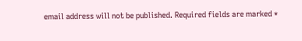email address will not be published. Required fields are marked *